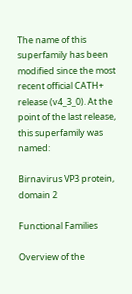The name of this superfamily has been modified since the most recent official CATH+ release (v4_3_0). At the point of the last release, this superfamily was named:

Birnavirus VP3 protein, domain 2

Functional Families

Overview of the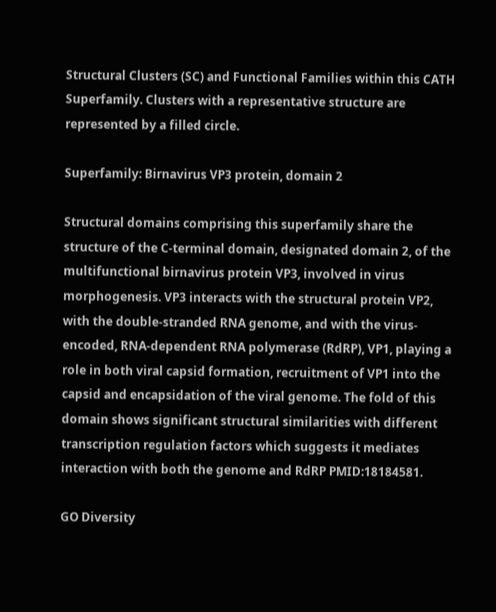Structural Clusters (SC) and Functional Families within this CATH Superfamily. Clusters with a representative structure are represented by a filled circle.

Superfamily: Birnavirus VP3 protein, domain 2

Structural domains comprising this superfamily share the structure of the C-terminal domain, designated domain 2, of the multifunctional birnavirus protein VP3, involved in virus morphogenesis. VP3 interacts with the structural protein VP2, with the double-stranded RNA genome, and with the virus-encoded, RNA-dependent RNA polymerase (RdRP), VP1, playing a role in both viral capsid formation, recruitment of VP1 into the capsid and encapsidation of the viral genome. The fold of this domain shows significant structural similarities with different transcription regulation factors which suggests it mediates interaction with both the genome and RdRP PMID:18184581.

GO Diversity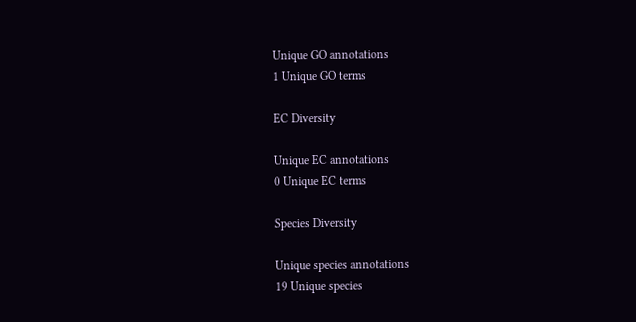Unique GO annotations
1 Unique GO terms

EC Diversity

Unique EC annotations
0 Unique EC terms

Species Diversity

Unique species annotations
19 Unique species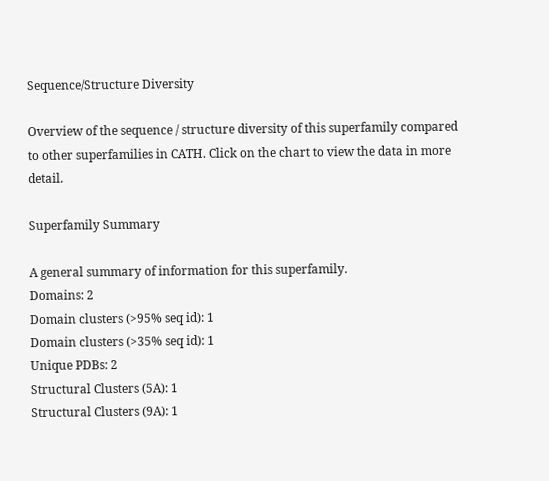Sequence/Structure Diversity

Overview of the sequence / structure diversity of this superfamily compared to other superfamilies in CATH. Click on the chart to view the data in more detail.

Superfamily Summary

A general summary of information for this superfamily.
Domains: 2
Domain clusters (>95% seq id): 1
Domain clusters (>35% seq id): 1
Unique PDBs: 2
Structural Clusters (5A): 1
Structural Clusters (9A): 1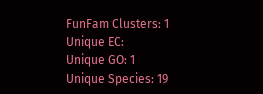FunFam Clusters: 1
Unique EC:
Unique GO: 1
Unique Species: 19